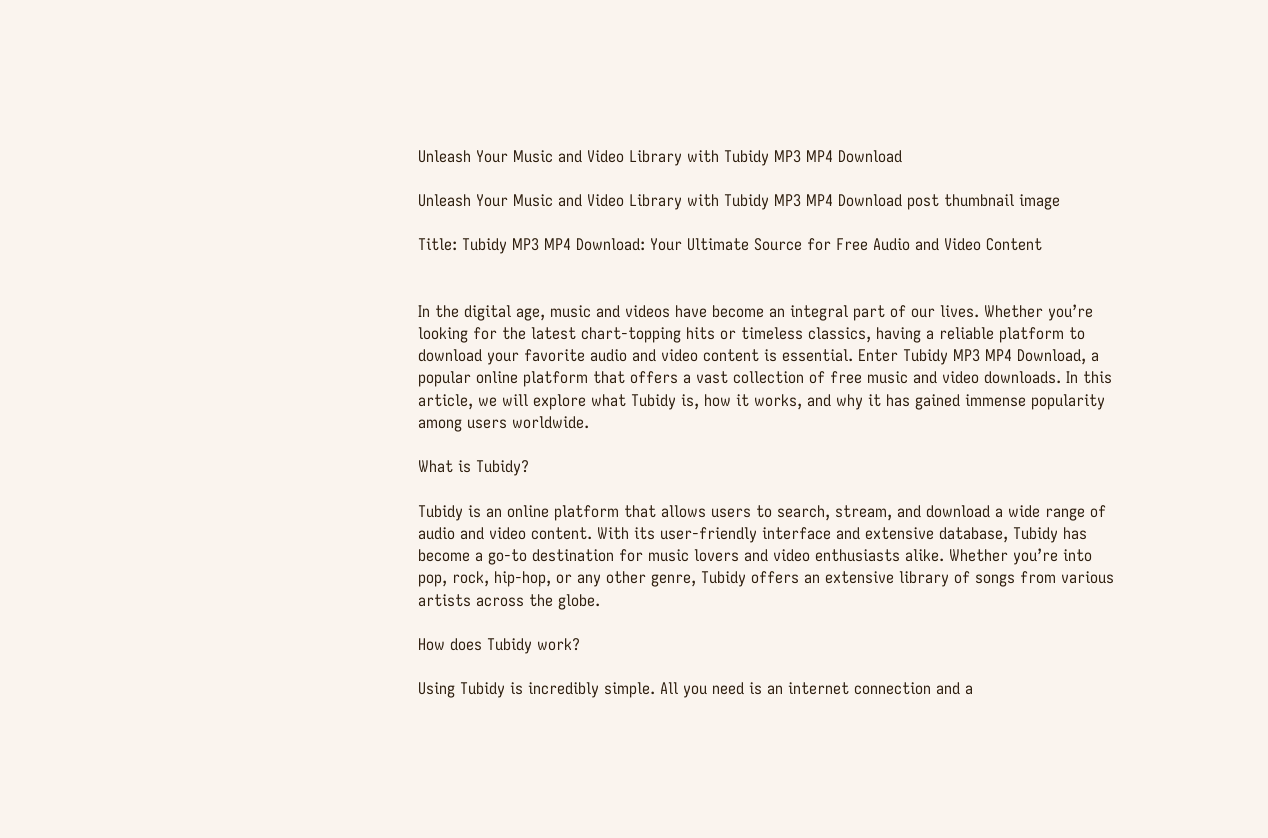Unleash Your Music and Video Library with Tubidy MP3 MP4 Download

Unleash Your Music and Video Library with Tubidy MP3 MP4 Download post thumbnail image

Title: Tubidy MP3 MP4 Download: Your Ultimate Source for Free Audio and Video Content


In the digital age, music and videos have become an integral part of our lives. Whether you’re looking for the latest chart-topping hits or timeless classics, having a reliable platform to download your favorite audio and video content is essential. Enter Tubidy MP3 MP4 Download, a popular online platform that offers a vast collection of free music and video downloads. In this article, we will explore what Tubidy is, how it works, and why it has gained immense popularity among users worldwide.

What is Tubidy?

Tubidy is an online platform that allows users to search, stream, and download a wide range of audio and video content. With its user-friendly interface and extensive database, Tubidy has become a go-to destination for music lovers and video enthusiasts alike. Whether you’re into pop, rock, hip-hop, or any other genre, Tubidy offers an extensive library of songs from various artists across the globe.

How does Tubidy work?

Using Tubidy is incredibly simple. All you need is an internet connection and a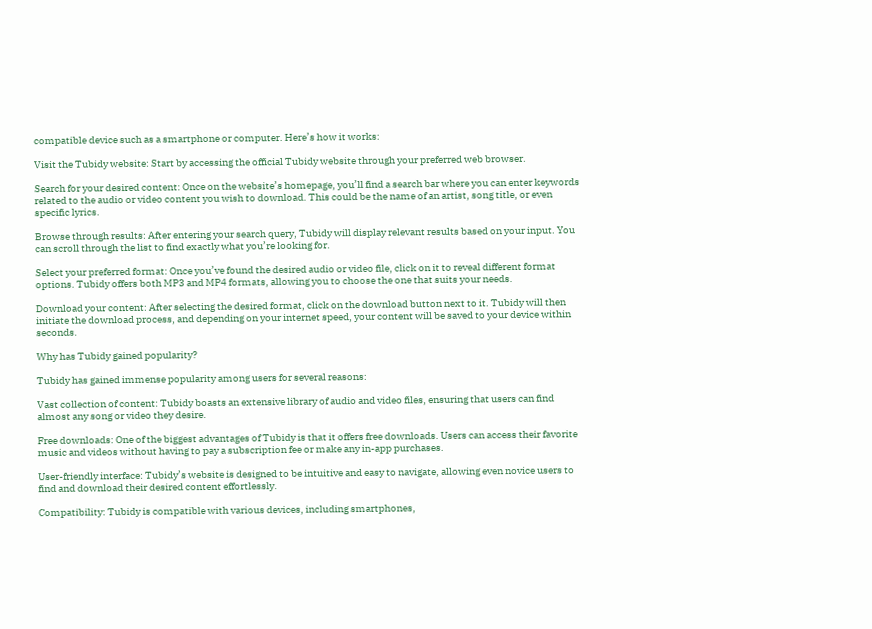compatible device such as a smartphone or computer. Here’s how it works:

Visit the Tubidy website: Start by accessing the official Tubidy website through your preferred web browser.

Search for your desired content: Once on the website’s homepage, you’ll find a search bar where you can enter keywords related to the audio or video content you wish to download. This could be the name of an artist, song title, or even specific lyrics.

Browse through results: After entering your search query, Tubidy will display relevant results based on your input. You can scroll through the list to find exactly what you’re looking for.

Select your preferred format: Once you’ve found the desired audio or video file, click on it to reveal different format options. Tubidy offers both MP3 and MP4 formats, allowing you to choose the one that suits your needs.

Download your content: After selecting the desired format, click on the download button next to it. Tubidy will then initiate the download process, and depending on your internet speed, your content will be saved to your device within seconds.

Why has Tubidy gained popularity?

Tubidy has gained immense popularity among users for several reasons:

Vast collection of content: Tubidy boasts an extensive library of audio and video files, ensuring that users can find almost any song or video they desire.

Free downloads: One of the biggest advantages of Tubidy is that it offers free downloads. Users can access their favorite music and videos without having to pay a subscription fee or make any in-app purchases.

User-friendly interface: Tubidy’s website is designed to be intuitive and easy to navigate, allowing even novice users to find and download their desired content effortlessly.

Compatibility: Tubidy is compatible with various devices, including smartphones,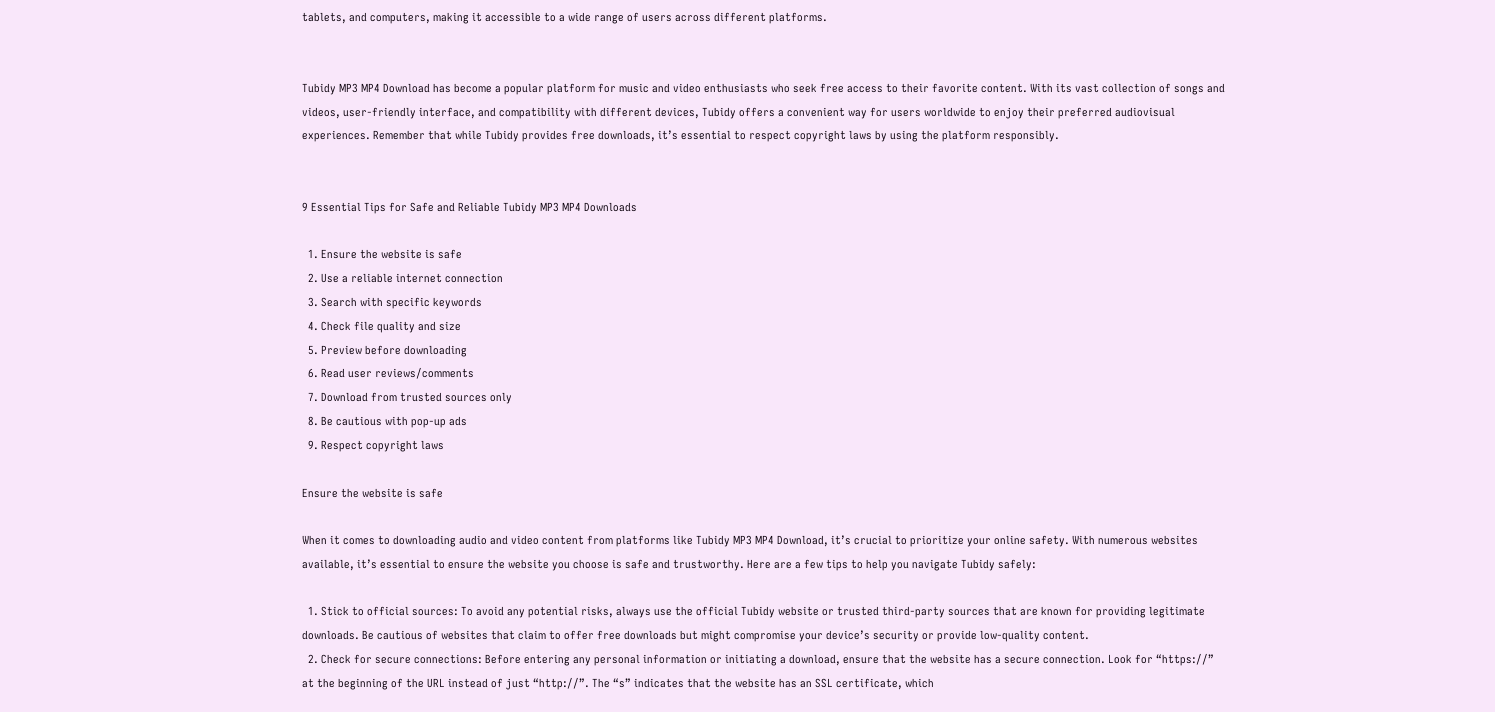tablets, and computers, making it accessible to a wide range of users across different platforms.


Tubidy MP3 MP4 Download has become a popular platform for music and video enthusiasts who seek free access to their favorite content. With its vast collection of songs and videos, user-friendly interface, and compatibility with different devices, Tubidy offers a convenient way for users worldwide to enjoy their preferred audiovisual experiences. Remember that while Tubidy provides free downloads, it’s essential to respect copyright laws by using the platform responsibly.


9 Essential Tips for Safe and Reliable Tubidy MP3 MP4 Downloads

  1. Ensure the website is safe
  2. Use a reliable internet connection
  3. Search with specific keywords
  4. Check file quality and size
  5. Preview before downloading
  6. Read user reviews/comments
  7. Download from trusted sources only
  8. Be cautious with pop-up ads
  9. Respect copyright laws

Ensure the website is safe

When it comes to downloading audio and video content from platforms like Tubidy MP3 MP4 Download, it’s crucial to prioritize your online safety. With numerous websites available, it’s essential to ensure the website you choose is safe and trustworthy. Here are a few tips to help you navigate Tubidy safely:

  1. Stick to official sources: To avoid any potential risks, always use the official Tubidy website or trusted third-party sources that are known for providing legitimate downloads. Be cautious of websites that claim to offer free downloads but might compromise your device’s security or provide low-quality content.
  2. Check for secure connections: Before entering any personal information or initiating a download, ensure that the website has a secure connection. Look for “https://” at the beginning of the URL instead of just “http://”. The “s” indicates that the website has an SSL certificate, which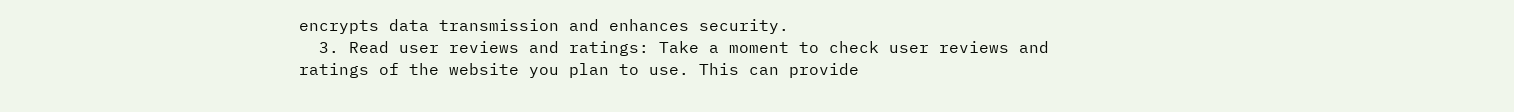encrypts data transmission and enhances security.
  3. Read user reviews and ratings: Take a moment to check user reviews and ratings of the website you plan to use. This can provide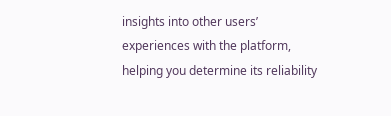insights into other users’ experiences with the platform, helping you determine its reliability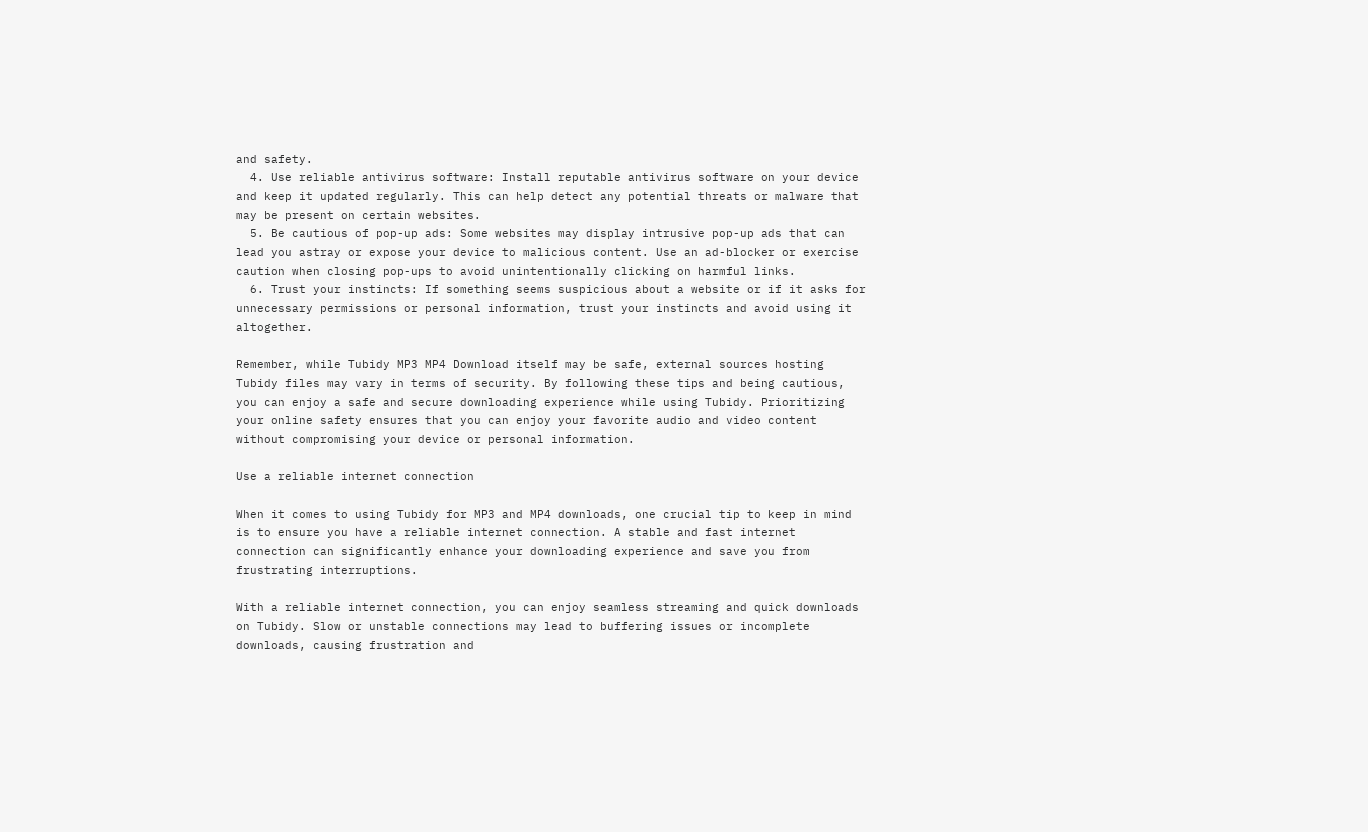and safety.
  4. Use reliable antivirus software: Install reputable antivirus software on your device and keep it updated regularly. This can help detect any potential threats or malware that may be present on certain websites.
  5. Be cautious of pop-up ads: Some websites may display intrusive pop-up ads that can lead you astray or expose your device to malicious content. Use an ad-blocker or exercise caution when closing pop-ups to avoid unintentionally clicking on harmful links.
  6. Trust your instincts: If something seems suspicious about a website or if it asks for unnecessary permissions or personal information, trust your instincts and avoid using it altogether.

Remember, while Tubidy MP3 MP4 Download itself may be safe, external sources hosting Tubidy files may vary in terms of security. By following these tips and being cautious, you can enjoy a safe and secure downloading experience while using Tubidy. Prioritizing your online safety ensures that you can enjoy your favorite audio and video content without compromising your device or personal information.

Use a reliable internet connection

When it comes to using Tubidy for MP3 and MP4 downloads, one crucial tip to keep in mind is to ensure you have a reliable internet connection. A stable and fast internet connection can significantly enhance your downloading experience and save you from frustrating interruptions.

With a reliable internet connection, you can enjoy seamless streaming and quick downloads on Tubidy. Slow or unstable connections may lead to buffering issues or incomplete downloads, causing frustration and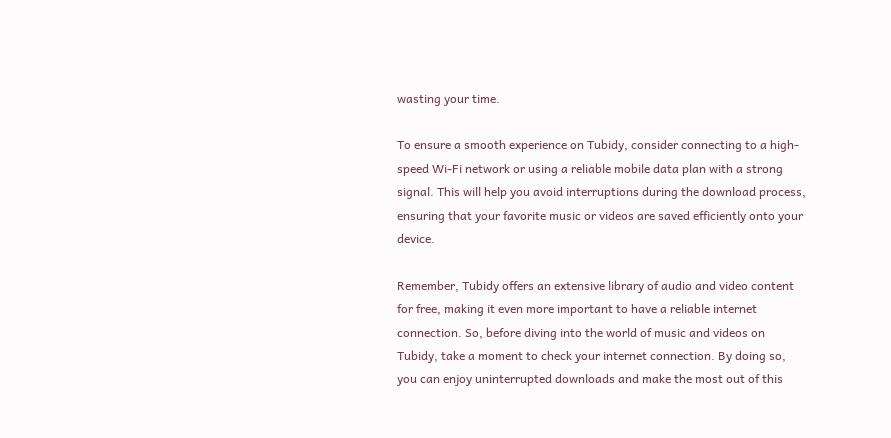wasting your time.

To ensure a smooth experience on Tubidy, consider connecting to a high-speed Wi-Fi network or using a reliable mobile data plan with a strong signal. This will help you avoid interruptions during the download process, ensuring that your favorite music or videos are saved efficiently onto your device.

Remember, Tubidy offers an extensive library of audio and video content for free, making it even more important to have a reliable internet connection. So, before diving into the world of music and videos on Tubidy, take a moment to check your internet connection. By doing so, you can enjoy uninterrupted downloads and make the most out of this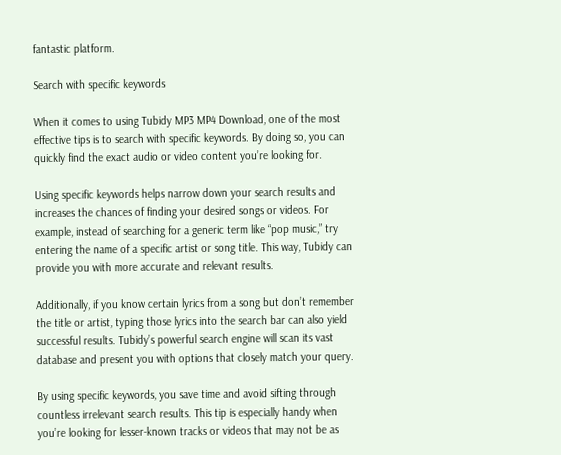fantastic platform.

Search with specific keywords

When it comes to using Tubidy MP3 MP4 Download, one of the most effective tips is to search with specific keywords. By doing so, you can quickly find the exact audio or video content you’re looking for.

Using specific keywords helps narrow down your search results and increases the chances of finding your desired songs or videos. For example, instead of searching for a generic term like “pop music,” try entering the name of a specific artist or song title. This way, Tubidy can provide you with more accurate and relevant results.

Additionally, if you know certain lyrics from a song but don’t remember the title or artist, typing those lyrics into the search bar can also yield successful results. Tubidy’s powerful search engine will scan its vast database and present you with options that closely match your query.

By using specific keywords, you save time and avoid sifting through countless irrelevant search results. This tip is especially handy when you’re looking for lesser-known tracks or videos that may not be as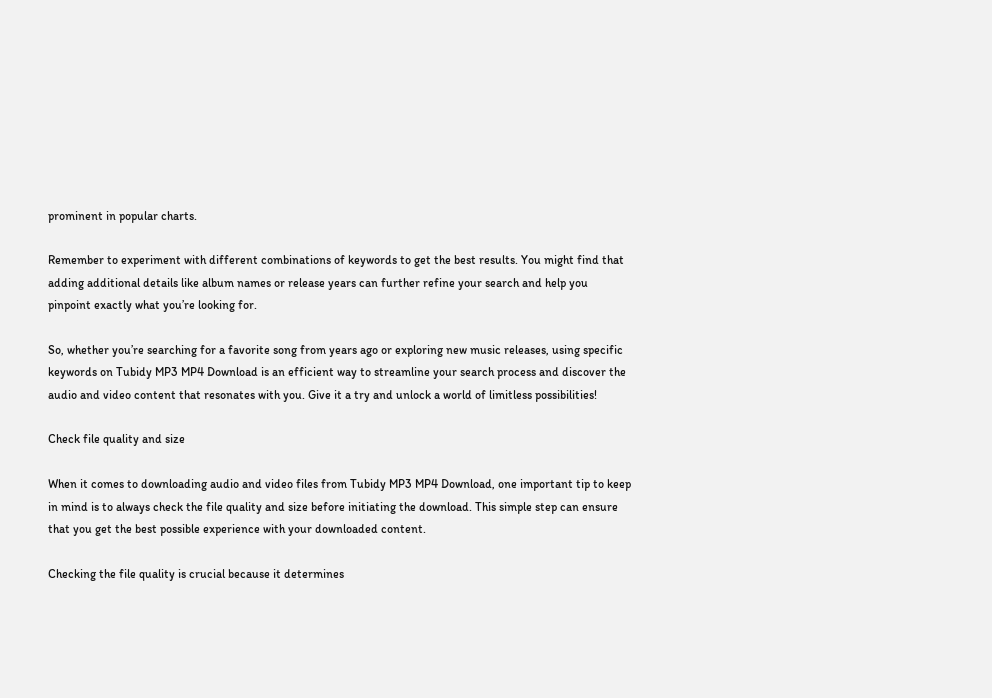prominent in popular charts.

Remember to experiment with different combinations of keywords to get the best results. You might find that adding additional details like album names or release years can further refine your search and help you pinpoint exactly what you’re looking for.

So, whether you’re searching for a favorite song from years ago or exploring new music releases, using specific keywords on Tubidy MP3 MP4 Download is an efficient way to streamline your search process and discover the audio and video content that resonates with you. Give it a try and unlock a world of limitless possibilities!

Check file quality and size

When it comes to downloading audio and video files from Tubidy MP3 MP4 Download, one important tip to keep in mind is to always check the file quality and size before initiating the download. This simple step can ensure that you get the best possible experience with your downloaded content.

Checking the file quality is crucial because it determines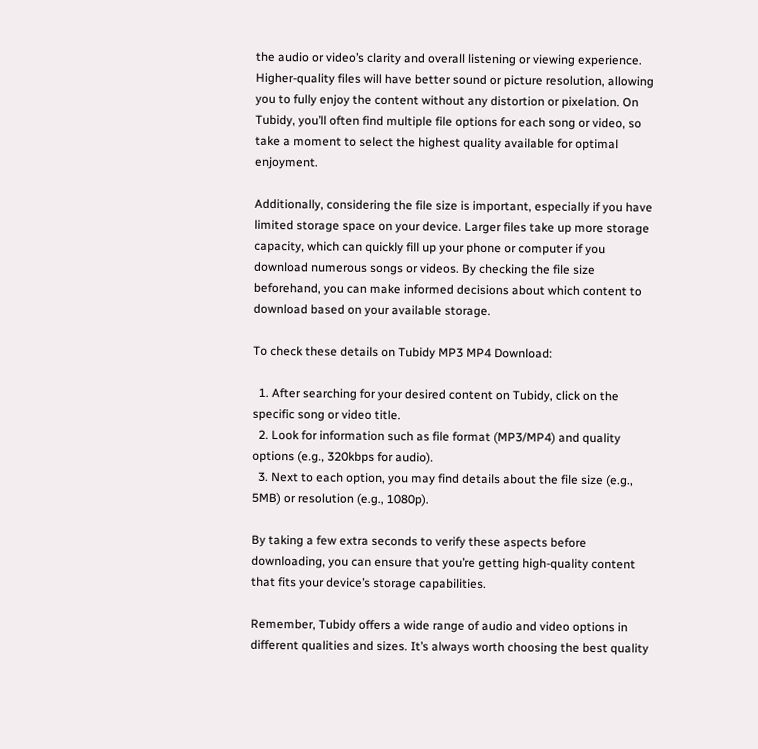the audio or video’s clarity and overall listening or viewing experience. Higher-quality files will have better sound or picture resolution, allowing you to fully enjoy the content without any distortion or pixelation. On Tubidy, you’ll often find multiple file options for each song or video, so take a moment to select the highest quality available for optimal enjoyment.

Additionally, considering the file size is important, especially if you have limited storage space on your device. Larger files take up more storage capacity, which can quickly fill up your phone or computer if you download numerous songs or videos. By checking the file size beforehand, you can make informed decisions about which content to download based on your available storage.

To check these details on Tubidy MP3 MP4 Download:

  1. After searching for your desired content on Tubidy, click on the specific song or video title.
  2. Look for information such as file format (MP3/MP4) and quality options (e.g., 320kbps for audio).
  3. Next to each option, you may find details about the file size (e.g., 5MB) or resolution (e.g., 1080p).

By taking a few extra seconds to verify these aspects before downloading, you can ensure that you’re getting high-quality content that fits your device’s storage capabilities.

Remember, Tubidy offers a wide range of audio and video options in different qualities and sizes. It’s always worth choosing the best quality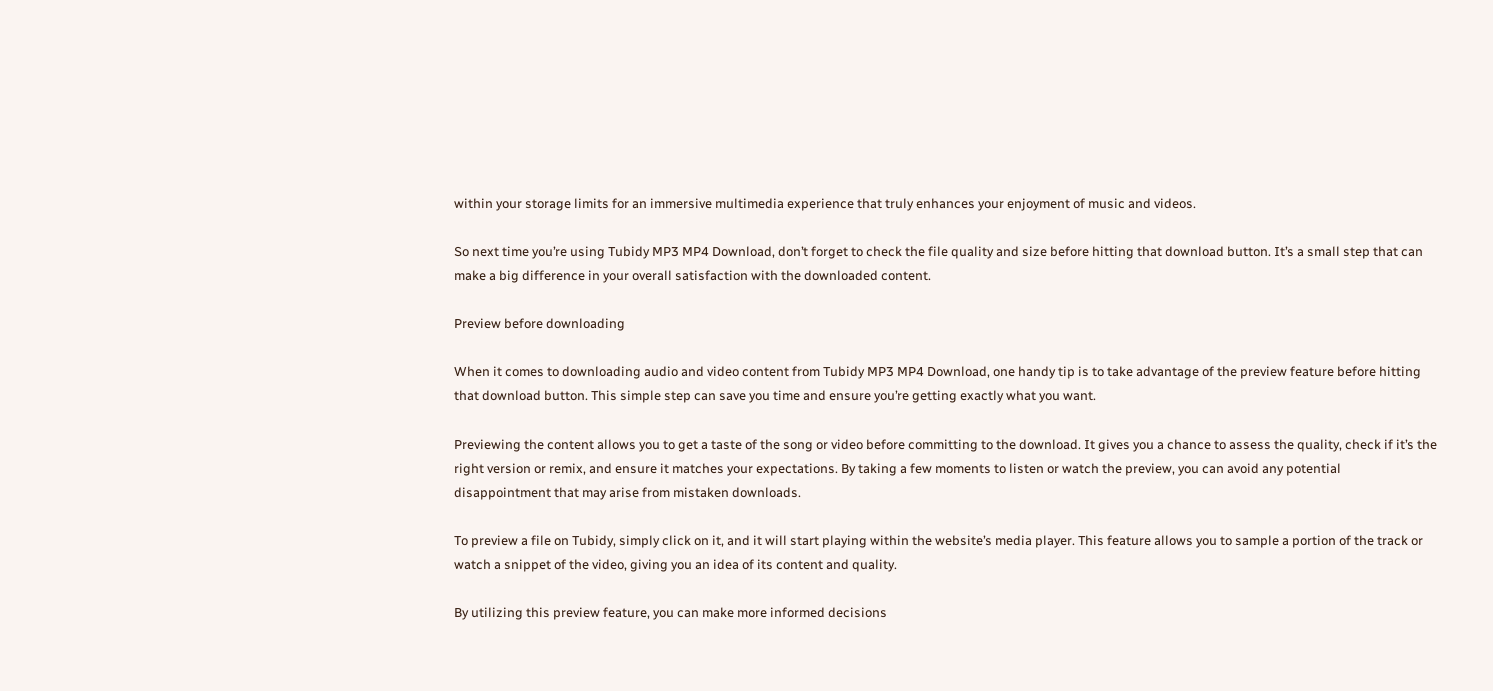within your storage limits for an immersive multimedia experience that truly enhances your enjoyment of music and videos.

So next time you’re using Tubidy MP3 MP4 Download, don’t forget to check the file quality and size before hitting that download button. It’s a small step that can make a big difference in your overall satisfaction with the downloaded content.

Preview before downloading

When it comes to downloading audio and video content from Tubidy MP3 MP4 Download, one handy tip is to take advantage of the preview feature before hitting that download button. This simple step can save you time and ensure you’re getting exactly what you want.

Previewing the content allows you to get a taste of the song or video before committing to the download. It gives you a chance to assess the quality, check if it’s the right version or remix, and ensure it matches your expectations. By taking a few moments to listen or watch the preview, you can avoid any potential disappointment that may arise from mistaken downloads.

To preview a file on Tubidy, simply click on it, and it will start playing within the website’s media player. This feature allows you to sample a portion of the track or watch a snippet of the video, giving you an idea of its content and quality.

By utilizing this preview feature, you can make more informed decisions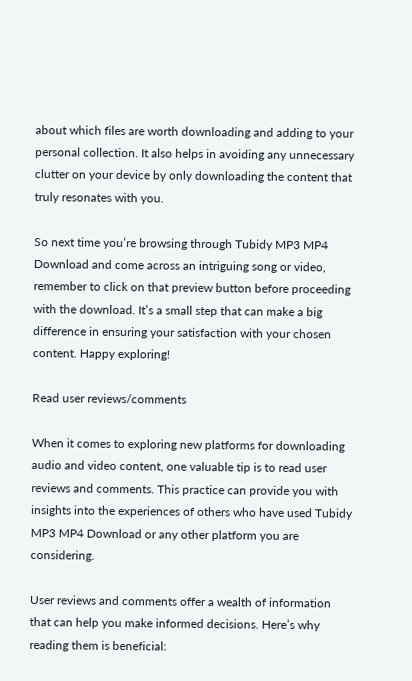about which files are worth downloading and adding to your personal collection. It also helps in avoiding any unnecessary clutter on your device by only downloading the content that truly resonates with you.

So next time you’re browsing through Tubidy MP3 MP4 Download and come across an intriguing song or video, remember to click on that preview button before proceeding with the download. It’s a small step that can make a big difference in ensuring your satisfaction with your chosen content. Happy exploring!

Read user reviews/comments

When it comes to exploring new platforms for downloading audio and video content, one valuable tip is to read user reviews and comments. This practice can provide you with insights into the experiences of others who have used Tubidy MP3 MP4 Download or any other platform you are considering.

User reviews and comments offer a wealth of information that can help you make informed decisions. Here’s why reading them is beneficial: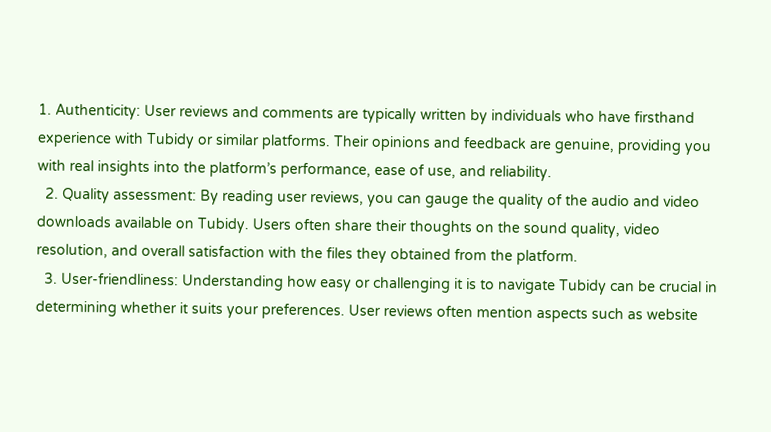1. Authenticity: User reviews and comments are typically written by individuals who have firsthand experience with Tubidy or similar platforms. Their opinions and feedback are genuine, providing you with real insights into the platform’s performance, ease of use, and reliability.
  2. Quality assessment: By reading user reviews, you can gauge the quality of the audio and video downloads available on Tubidy. Users often share their thoughts on the sound quality, video resolution, and overall satisfaction with the files they obtained from the platform.
  3. User-friendliness: Understanding how easy or challenging it is to navigate Tubidy can be crucial in determining whether it suits your preferences. User reviews often mention aspects such as website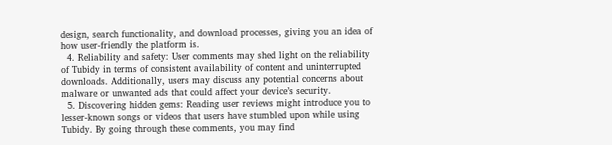design, search functionality, and download processes, giving you an idea of how user-friendly the platform is.
  4. Reliability and safety: User comments may shed light on the reliability of Tubidy in terms of consistent availability of content and uninterrupted downloads. Additionally, users may discuss any potential concerns about malware or unwanted ads that could affect your device’s security.
  5. Discovering hidden gems: Reading user reviews might introduce you to lesser-known songs or videos that users have stumbled upon while using Tubidy. By going through these comments, you may find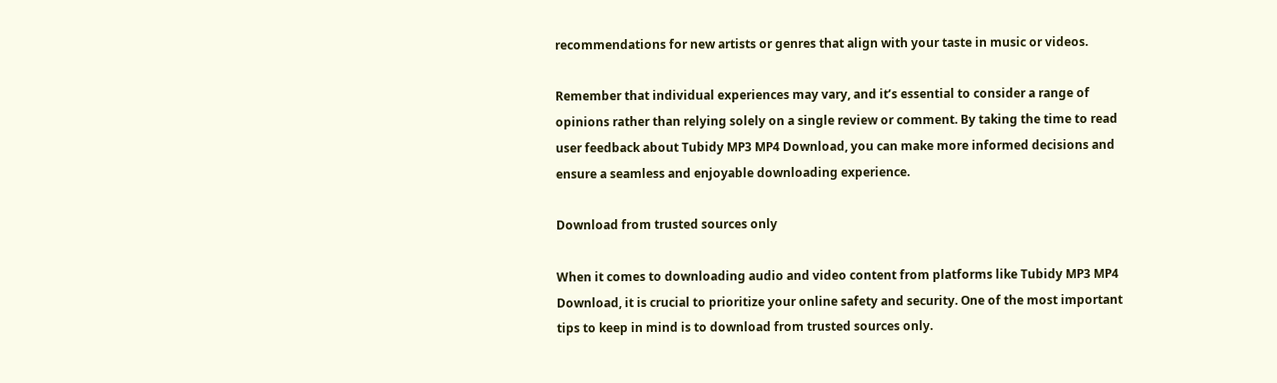recommendations for new artists or genres that align with your taste in music or videos.

Remember that individual experiences may vary, and it’s essential to consider a range of opinions rather than relying solely on a single review or comment. By taking the time to read user feedback about Tubidy MP3 MP4 Download, you can make more informed decisions and ensure a seamless and enjoyable downloading experience.

Download from trusted sources only

When it comes to downloading audio and video content from platforms like Tubidy MP3 MP4 Download, it is crucial to prioritize your online safety and security. One of the most important tips to keep in mind is to download from trusted sources only.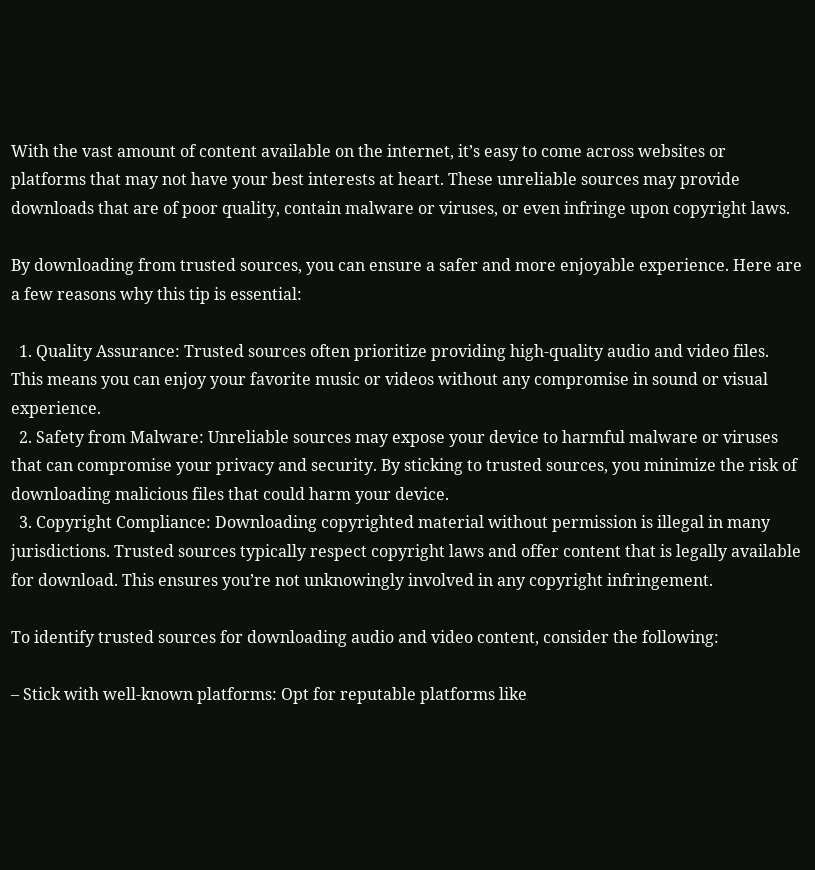With the vast amount of content available on the internet, it’s easy to come across websites or platforms that may not have your best interests at heart. These unreliable sources may provide downloads that are of poor quality, contain malware or viruses, or even infringe upon copyright laws.

By downloading from trusted sources, you can ensure a safer and more enjoyable experience. Here are a few reasons why this tip is essential:

  1. Quality Assurance: Trusted sources often prioritize providing high-quality audio and video files. This means you can enjoy your favorite music or videos without any compromise in sound or visual experience.
  2. Safety from Malware: Unreliable sources may expose your device to harmful malware or viruses that can compromise your privacy and security. By sticking to trusted sources, you minimize the risk of downloading malicious files that could harm your device.
  3. Copyright Compliance: Downloading copyrighted material without permission is illegal in many jurisdictions. Trusted sources typically respect copyright laws and offer content that is legally available for download. This ensures you’re not unknowingly involved in any copyright infringement.

To identify trusted sources for downloading audio and video content, consider the following:

– Stick with well-known platforms: Opt for reputable platforms like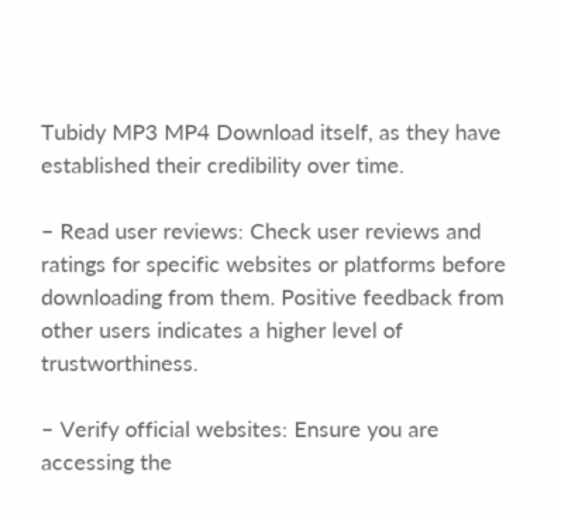Tubidy MP3 MP4 Download itself, as they have established their credibility over time.

– Read user reviews: Check user reviews and ratings for specific websites or platforms before downloading from them. Positive feedback from other users indicates a higher level of trustworthiness.

– Verify official websites: Ensure you are accessing the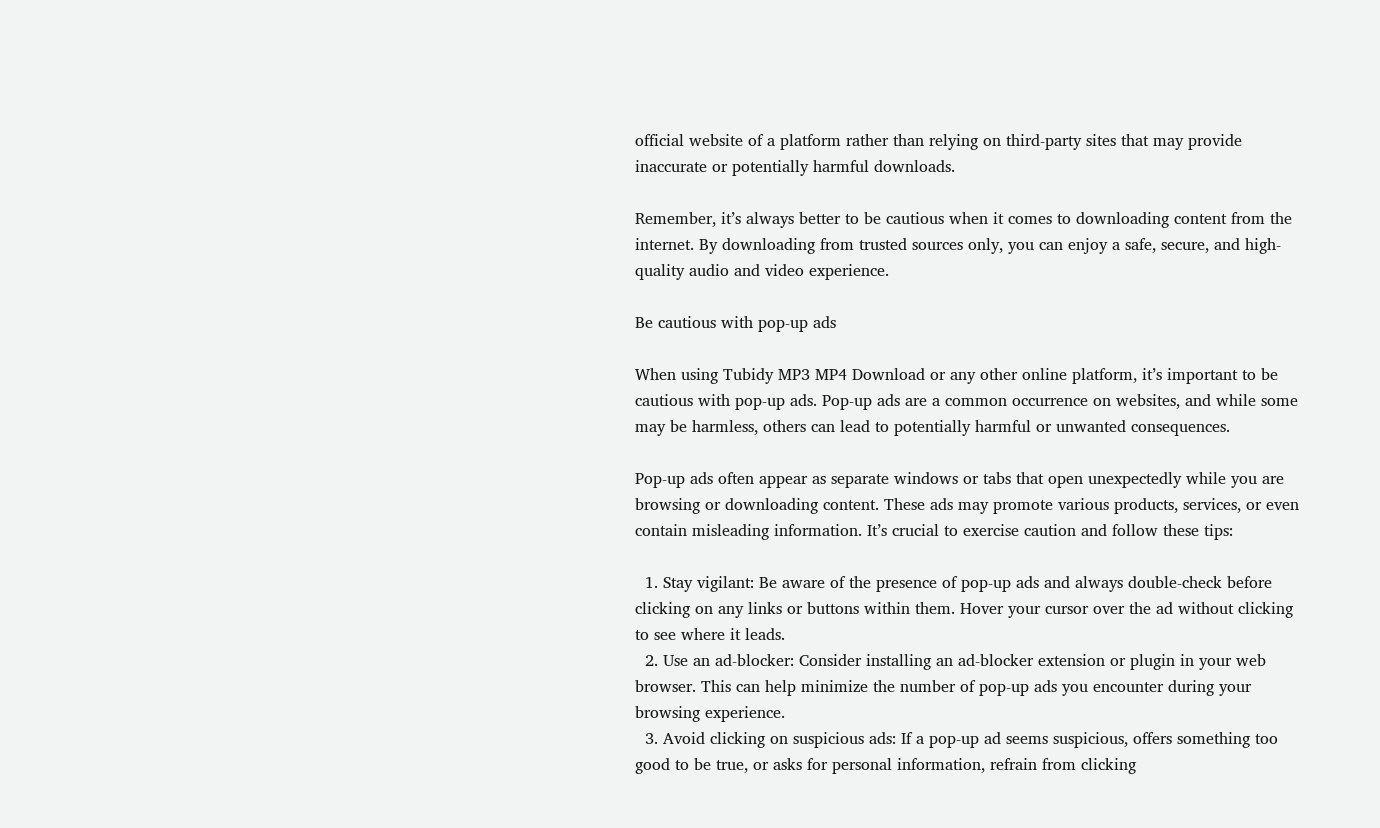official website of a platform rather than relying on third-party sites that may provide inaccurate or potentially harmful downloads.

Remember, it’s always better to be cautious when it comes to downloading content from the internet. By downloading from trusted sources only, you can enjoy a safe, secure, and high-quality audio and video experience.

Be cautious with pop-up ads

When using Tubidy MP3 MP4 Download or any other online platform, it’s important to be cautious with pop-up ads. Pop-up ads are a common occurrence on websites, and while some may be harmless, others can lead to potentially harmful or unwanted consequences.

Pop-up ads often appear as separate windows or tabs that open unexpectedly while you are browsing or downloading content. These ads may promote various products, services, or even contain misleading information. It’s crucial to exercise caution and follow these tips:

  1. Stay vigilant: Be aware of the presence of pop-up ads and always double-check before clicking on any links or buttons within them. Hover your cursor over the ad without clicking to see where it leads.
  2. Use an ad-blocker: Consider installing an ad-blocker extension or plugin in your web browser. This can help minimize the number of pop-up ads you encounter during your browsing experience.
  3. Avoid clicking on suspicious ads: If a pop-up ad seems suspicious, offers something too good to be true, or asks for personal information, refrain from clicking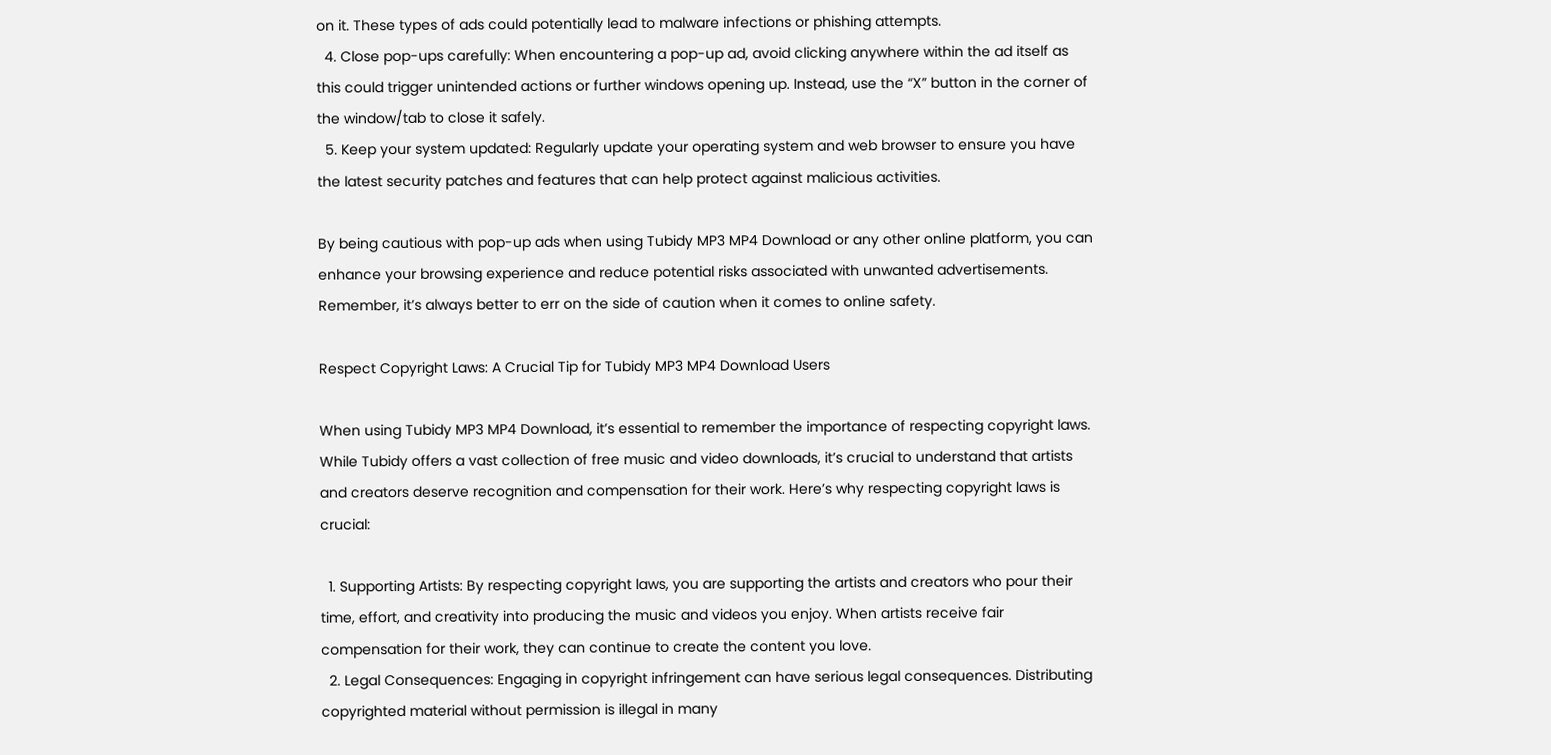on it. These types of ads could potentially lead to malware infections or phishing attempts.
  4. Close pop-ups carefully: When encountering a pop-up ad, avoid clicking anywhere within the ad itself as this could trigger unintended actions or further windows opening up. Instead, use the “X” button in the corner of the window/tab to close it safely.
  5. Keep your system updated: Regularly update your operating system and web browser to ensure you have the latest security patches and features that can help protect against malicious activities.

By being cautious with pop-up ads when using Tubidy MP3 MP4 Download or any other online platform, you can enhance your browsing experience and reduce potential risks associated with unwanted advertisements. Remember, it’s always better to err on the side of caution when it comes to online safety.

Respect Copyright Laws: A Crucial Tip for Tubidy MP3 MP4 Download Users

When using Tubidy MP3 MP4 Download, it’s essential to remember the importance of respecting copyright laws. While Tubidy offers a vast collection of free music and video downloads, it’s crucial to understand that artists and creators deserve recognition and compensation for their work. Here’s why respecting copyright laws is crucial:

  1. Supporting Artists: By respecting copyright laws, you are supporting the artists and creators who pour their time, effort, and creativity into producing the music and videos you enjoy. When artists receive fair compensation for their work, they can continue to create the content you love.
  2. Legal Consequences: Engaging in copyright infringement can have serious legal consequences. Distributing copyrighted material without permission is illegal in many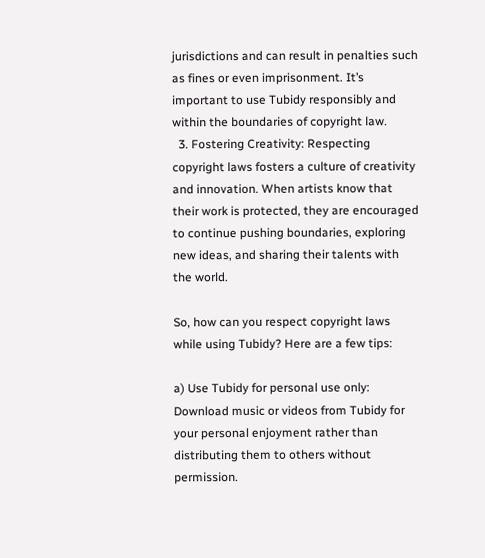jurisdictions and can result in penalties such as fines or even imprisonment. It’s important to use Tubidy responsibly and within the boundaries of copyright law.
  3. Fostering Creativity: Respecting copyright laws fosters a culture of creativity and innovation. When artists know that their work is protected, they are encouraged to continue pushing boundaries, exploring new ideas, and sharing their talents with the world.

So, how can you respect copyright laws while using Tubidy? Here are a few tips:

a) Use Tubidy for personal use only: Download music or videos from Tubidy for your personal enjoyment rather than distributing them to others without permission.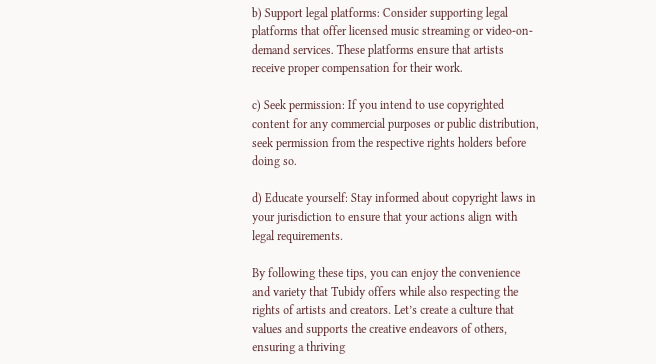b) Support legal platforms: Consider supporting legal platforms that offer licensed music streaming or video-on-demand services. These platforms ensure that artists receive proper compensation for their work.

c) Seek permission: If you intend to use copyrighted content for any commercial purposes or public distribution, seek permission from the respective rights holders before doing so.

d) Educate yourself: Stay informed about copyright laws in your jurisdiction to ensure that your actions align with legal requirements.

By following these tips, you can enjoy the convenience and variety that Tubidy offers while also respecting the rights of artists and creators. Let’s create a culture that values and supports the creative endeavors of others, ensuring a thriving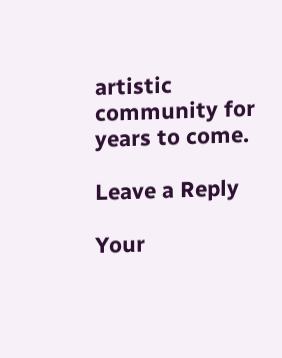artistic community for years to come.

Leave a Reply

Your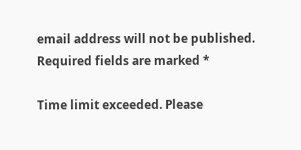email address will not be published. Required fields are marked *

Time limit exceeded. Please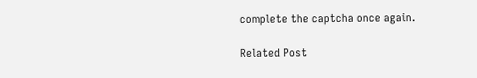complete the captcha once again.

Related Post